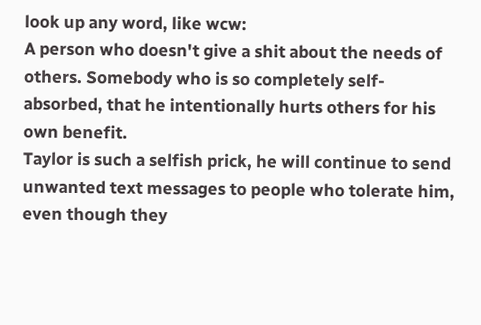look up any word, like wcw:
A person who doesn't give a shit about the needs of others. Somebody who is so completely self-absorbed, that he intentionally hurts others for his own benefit.
Taylor is such a selfish prick, he will continue to send unwanted text messages to people who tolerate him, even though they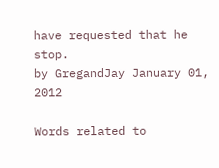have requested that he stop.
by GregandJay January 01, 2012

Words related to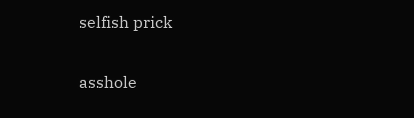selfish prick

asshole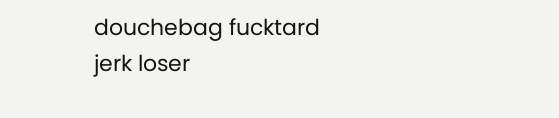douchebag fucktard jerk loser